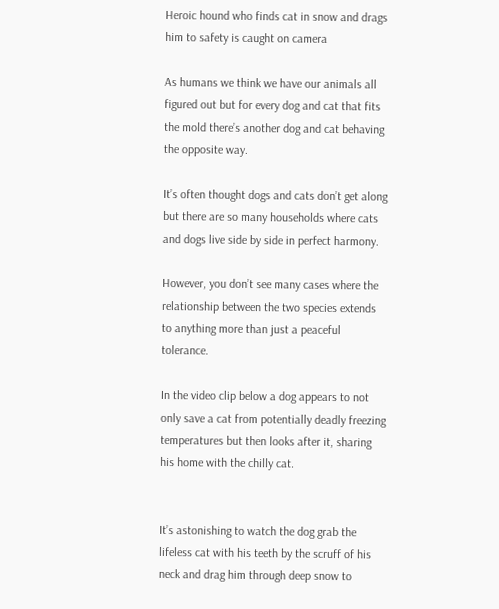Heroic hound who finds cat in snow and drags him to safety is caught on camera

As humans we think we have our animals all figured out but for every dog and cat that fits the mold there’s another dog and cat behaving the opposite way.

It’s often thought dogs and cats don’t get along but there are so many households where cats and dogs live side by side in perfect harmony.

However, you don’t see many cases where the relationship between the two species extends to anything more than just a peaceful tolerance.

In the video clip below a dog appears to not only save a cat from potentially deadly freezing temperatures but then looks after it, sharing his home with the chilly cat.


It’s astonishing to watch the dog grab the lifeless cat with his teeth by the scruff of his neck and drag him through deep snow to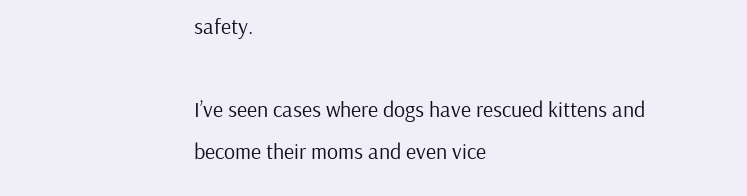safety.

I’ve seen cases where dogs have rescued kittens and become their moms and even vice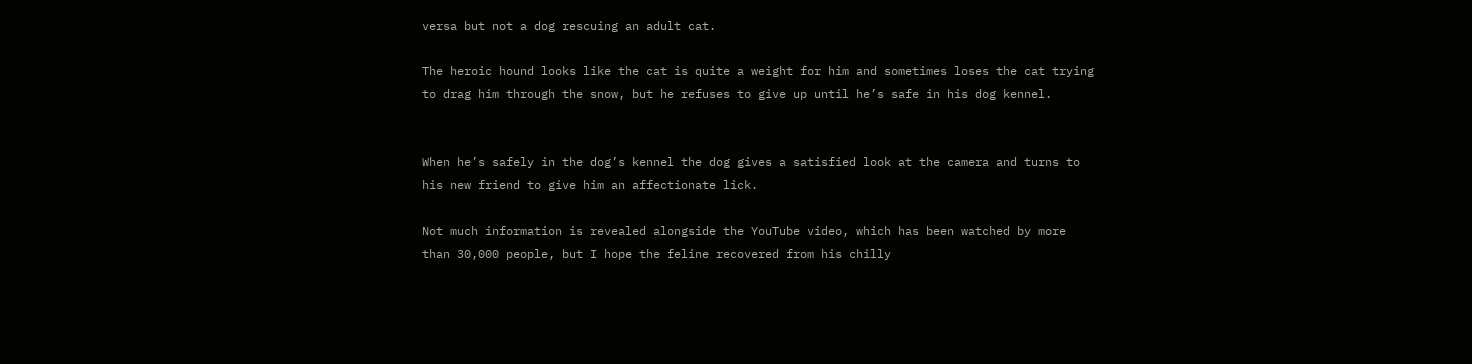versa but not a dog rescuing an adult cat.

The heroic hound looks like the cat is quite a weight for him and sometimes loses the cat trying to drag him through the snow, but he refuses to give up until he’s safe in his dog kennel.


When he’s safely in the dog’s kennel the dog gives a satisfied look at the camera and turns to his new friend to give him an affectionate lick.

Not much information is revealed alongside the YouTube video, which has been watched by more than 30,000 people, but I hope the feline recovered from his chilly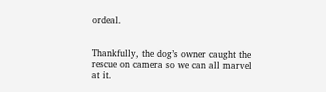ordeal.


Thankfully, the dog’s owner caught the rescue on camera so we can all marvel at it.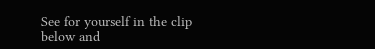See for yourself in the clip below and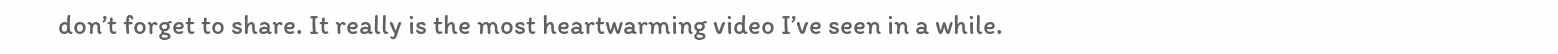don’t forget to share. It really is the most heartwarming video I’ve seen in a while.